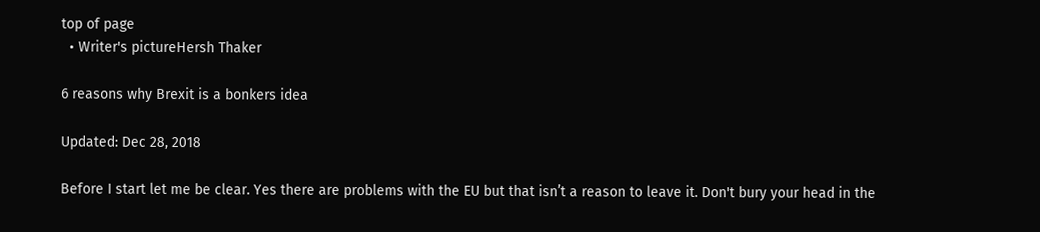top of page
  • Writer's pictureHersh Thaker

6 reasons why Brexit is a bonkers idea

Updated: Dec 28, 2018

Before I start let me be clear. Yes there are problems with the EU but that isn’t a reason to leave it. Don't bury your head in the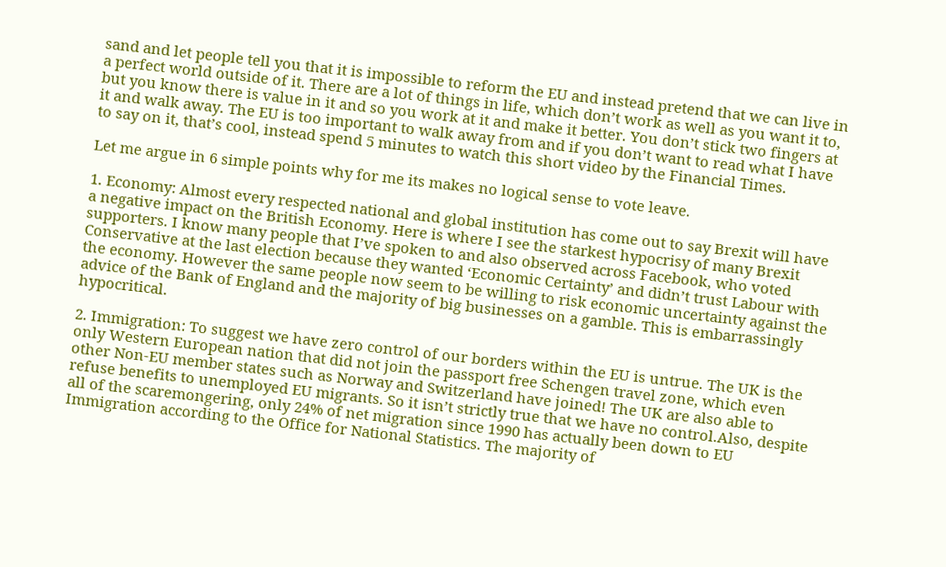sand and let people tell you that it is impossible to reform the EU and instead pretend that we can live in a perfect world outside of it. There are a lot of things in life, which don’t work as well as you want it to, but you know there is value in it and so you work at it and make it better. You don’t stick two fingers at it and walk away. The EU is too important to walk away from and if you don’t want to read what I have to say on it, that’s cool, instead spend 5 minutes to watch this short video by the Financial Times.

Let me argue in 6 simple points why for me its makes no logical sense to vote leave.

1. Economy: Almost every respected national and global institution has come out to say Brexit will have a negative impact on the British Economy. Here is where I see the starkest hypocrisy of many Brexit supporters. I know many people that I’ve spoken to and also observed across Facebook, who voted Conservative at the last election because they wanted ‘Economic Certainty’ and didn’t trust Labour with the economy. However the same people now seem to be willing to risk economic uncertainty against the advice of the Bank of England and the majority of big businesses on a gamble. This is embarrassingly hypocritical.

2. Immigration: To suggest we have zero control of our borders within the EU is untrue. The UK is the only Western European nation that did not join the passport free Schengen travel zone, which even other Non-EU member states such as Norway and Switzerland have joined! The UK are also able to refuse benefits to unemployed EU migrants. So it isn’t strictly true that we have no control.Also, despite all of the scaremongering, only 24% of net migration since 1990 has actually been down to EU Immigration according to the Office for National Statistics. The majority of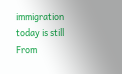immigration today is still From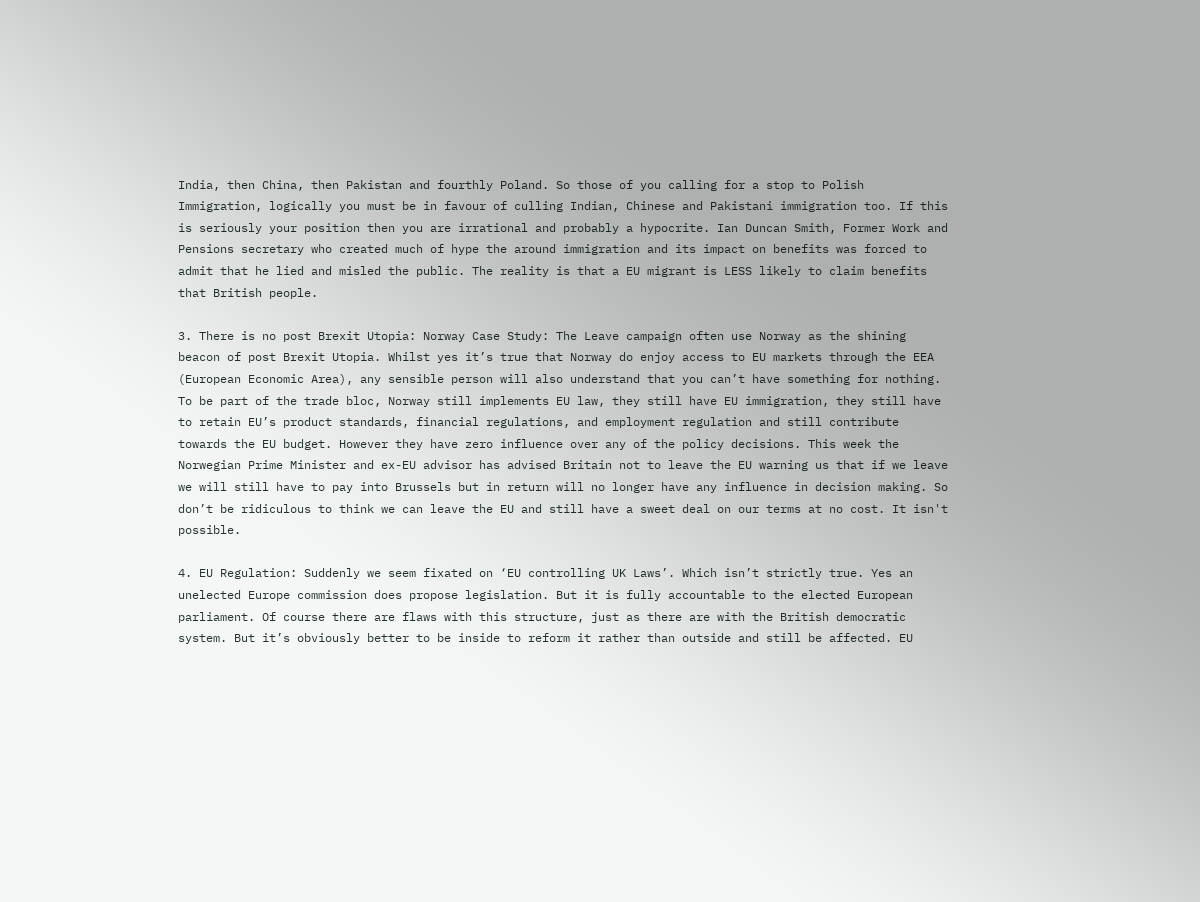India, then China, then Pakistan and fourthly Poland. So those of you calling for a stop to Polish Immigration, logically you must be in favour of culling Indian, Chinese and Pakistani immigration too. If this is seriously your position then you are irrational and probably a hypocrite. Ian Duncan Smith, Former Work and Pensions secretary who created much of hype the around immigration and its impact on benefits was forced to admit that he lied and misled the public. The reality is that a EU migrant is LESS likely to claim benefits that British people.

3. There is no post Brexit Utopia: Norway Case Study: The Leave campaign often use Norway as the shining beacon of post Brexit Utopia. Whilst yes it’s true that Norway do enjoy access to EU markets through the EEA (European Economic Area), any sensible person will also understand that you can’t have something for nothing. To be part of the trade bloc, Norway still implements EU law, they still have EU immigration, they still have to retain EU’s product standards, financial regulations, and employment regulation and still contribute towards the EU budget. However they have zero influence over any of the policy decisions. This week the Norwegian Prime Minister and ex-EU advisor has advised Britain not to leave the EU warning us that if we leave we will still have to pay into Brussels but in return will no longer have any influence in decision making. So don’t be ridiculous to think we can leave the EU and still have a sweet deal on our terms at no cost. It isn't possible.

4. EU Regulation: Suddenly we seem fixated on ‘EU controlling UK Laws’. Which isn’t strictly true. Yes an unelected Europe commission does propose legislation. But it is fully accountable to the elected European parliament. Of course there are flaws with this structure, just as there are with the British democratic system. But it’s obviously better to be inside to reform it rather than outside and still be affected. EU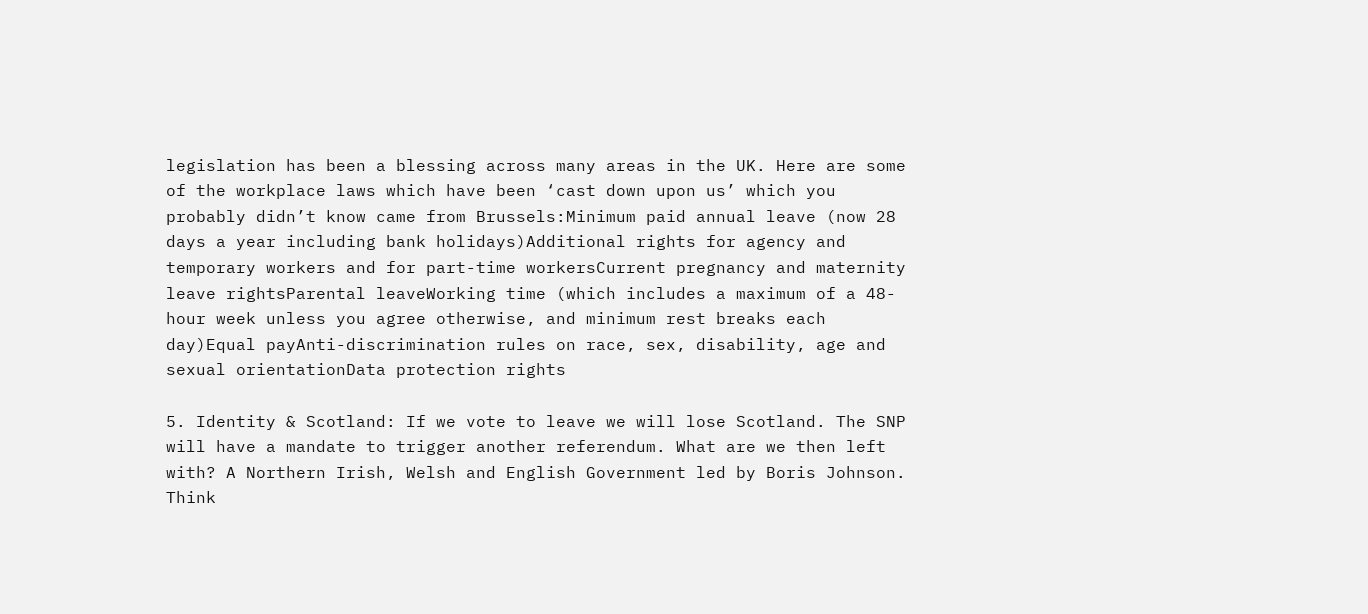legislation has been a blessing across many areas in the UK. Here are some of the workplace laws which have been ‘cast down upon us’ which you probably didn’t know came from Brussels:Minimum paid annual leave (now 28 days a year including bank holidays)Additional rights for agency and temporary workers and for part-time workersCurrent pregnancy and maternity leave rightsParental leaveWorking time (which includes a maximum of a 48-hour week unless you agree otherwise, and minimum rest breaks each day)Equal payAnti-discrimination rules on race, sex, disability, age and sexual orientationData protection rights

5. Identity & Scotland: If we vote to leave we will lose Scotland. The SNP will have a mandate to trigger another referendum. What are we then left with? A Northern Irish, Welsh and English Government led by Boris Johnson. Think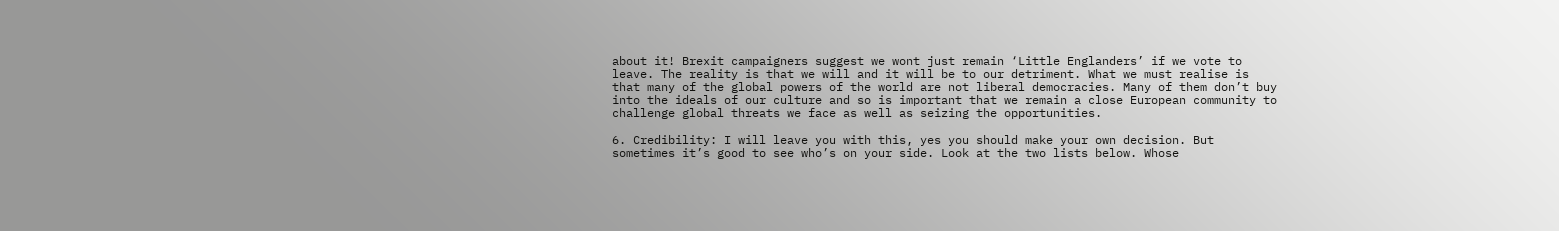about it! Brexit campaigners suggest we wont just remain ‘Little Englanders’ if we vote to leave. The reality is that we will and it will be to our detriment. What we must realise is that many of the global powers of the world are not liberal democracies. Many of them don’t buy into the ideals of our culture and so is important that we remain a close European community to challenge global threats we face as well as seizing the opportunities.

6. Credibility: I will leave you with this, yes you should make your own decision. But sometimes it’s good to see who’s on your side. Look at the two lists below. Whose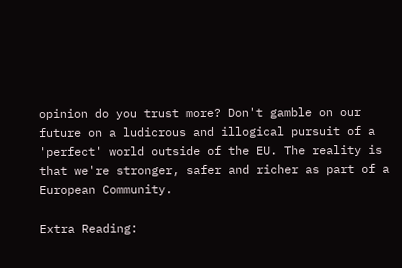opinion do you trust more? Don't gamble on our future on a ludicrous and illogical pursuit of a 'perfect' world outside of the EU. The reality is that we're stronger, safer and richer as part of a European Community.

Extra Reading: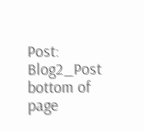Post: Blog2_Post
bottom of page